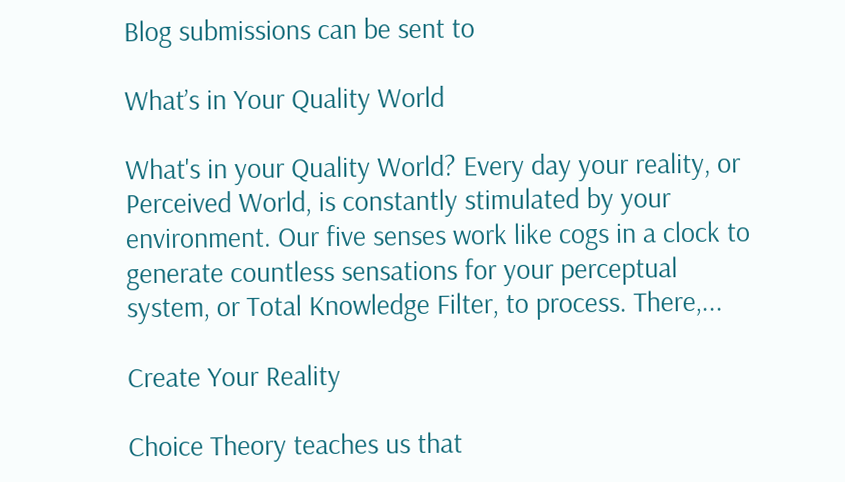Blog submissions can be sent to

What’s in Your Quality World

What's in your Quality World? Every day your reality, or Perceived World, is constantly stimulated by your environment. Our five senses work like cogs in a clock to generate countless sensations for your perceptual system, or Total Knowledge Filter, to process. There,...

Create Your Reality

Choice Theory teaches us that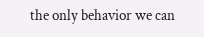the only behavior we can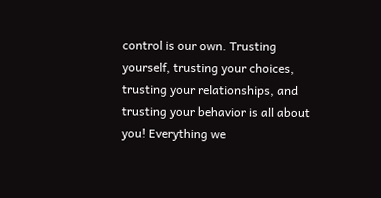control is our own. Trusting yourself, trusting your choices, trusting your relationships, and trusting your behavior is all about you! Everything we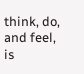think, do, and feel, is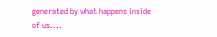generated by what happens inside of us....